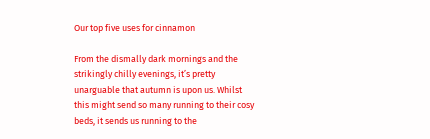Our top five uses for cinnamon

From the dismally dark mornings and the strikingly chilly evenings, it’s pretty unarguable that autumn is upon us. Whilst this might send so many running to their cosy beds, it sends us running to the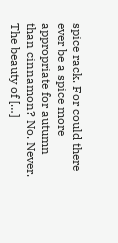spice rack. For could there ever be a spice more appropriate for autumn than cinnamon? No. Never. The beauty of […]